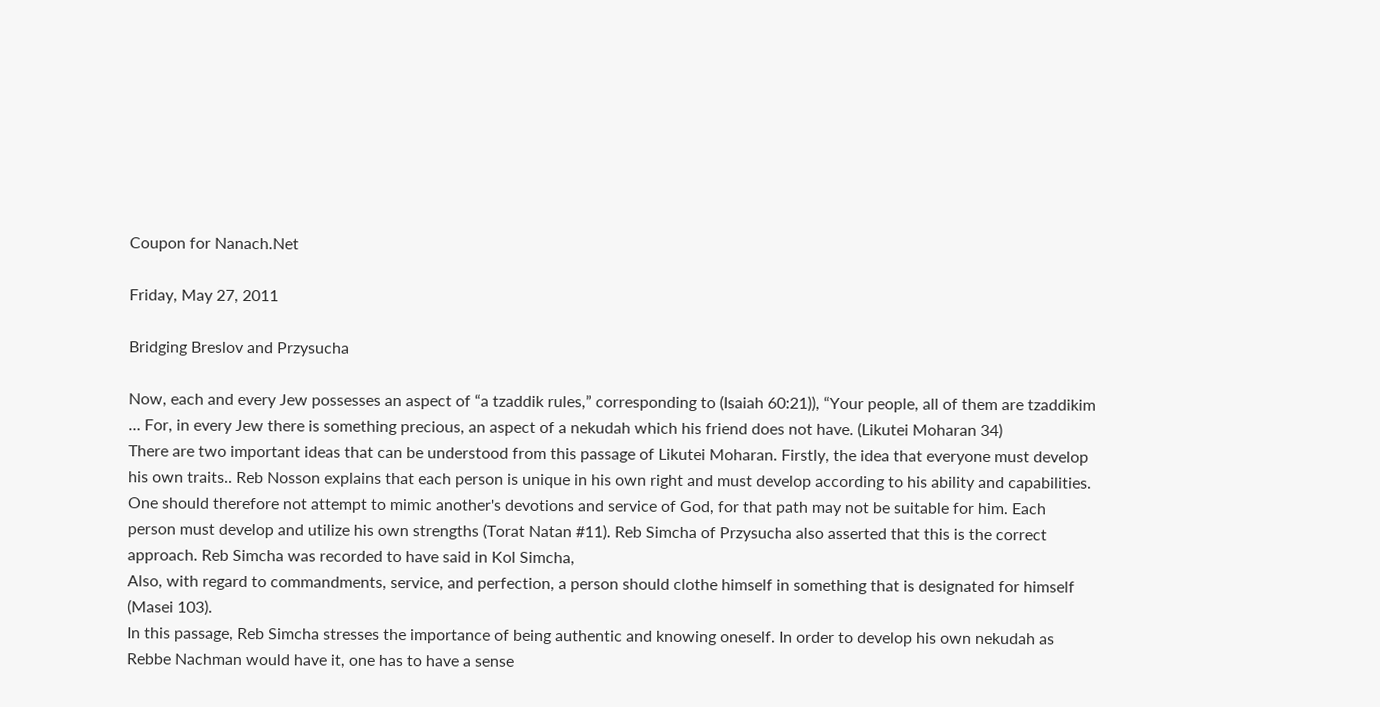Coupon for Nanach.Net

Friday, May 27, 2011

Bridging Breslov and Przysucha

Now, each and every Jew possesses an aspect of “a tzaddik rules,” corresponding to (Isaiah 60:21)), “Your people, all of them are tzaddikim … For, in every Jew there is something precious, an aspect of a nekudah which his friend does not have. (Likutei Moharan 34)
There are two important ideas that can be understood from this passage of Likutei Moharan. Firstly, the idea that everyone must develop his own traits.. Reb Nosson explains that each person is unique in his own right and must develop according to his ability and capabilities. One should therefore not attempt to mimic another's devotions and service of God, for that path may not be suitable for him. Each person must develop and utilize his own strengths (Torat Natan #11). Reb Simcha of Przysucha also asserted that this is the correct approach. Reb Simcha was recorded to have said in Kol Simcha,
Also, with regard to commandments, service, and perfection, a person should clothe himself in something that is designated for himself (Masei 103).
In this passage, Reb Simcha stresses the importance of being authentic and knowing oneself. In order to develop his own nekudah as Rebbe Nachman would have it, one has to have a sense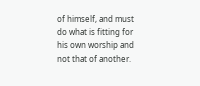of himself, and must do what is fitting for his own worship and not that of another.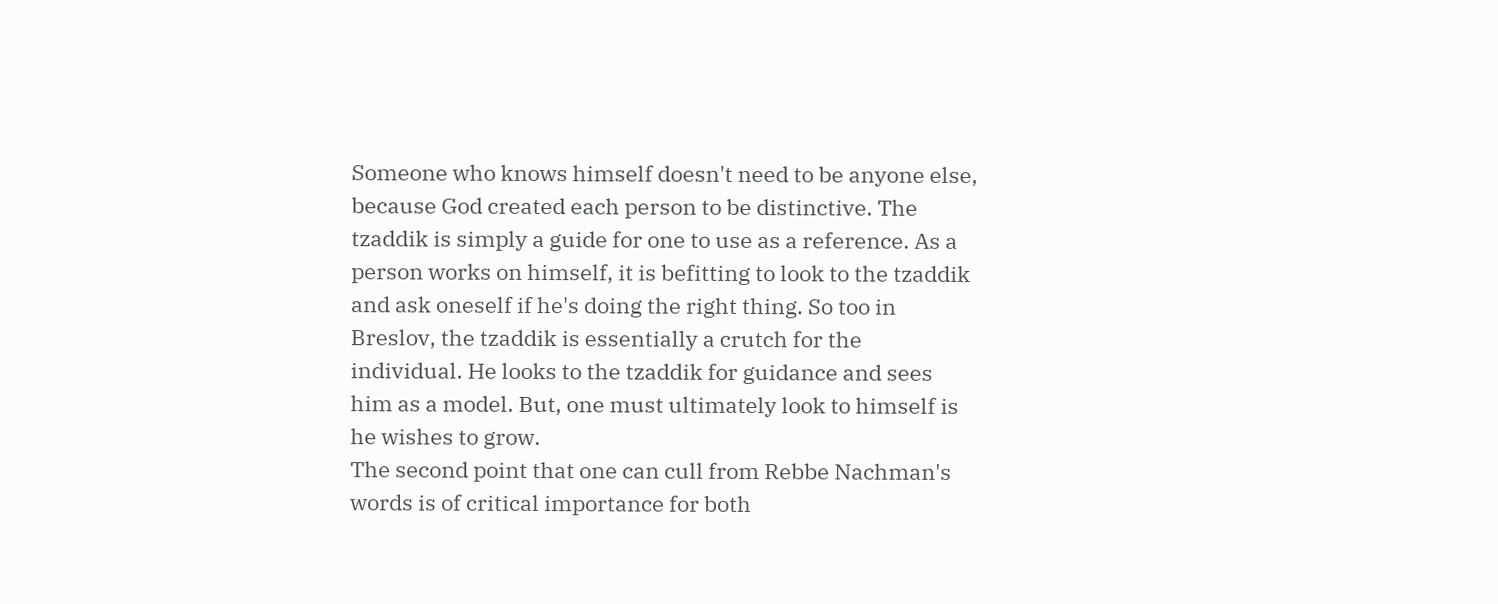Someone who knows himself doesn't need to be anyone else, because God created each person to be distinctive. The tzaddik is simply a guide for one to use as a reference. As a person works on himself, it is befitting to look to the tzaddik and ask oneself if he's doing the right thing. So too in Breslov, the tzaddik is essentially a crutch for the individual. He looks to the tzaddik for guidance and sees him as a model. But, one must ultimately look to himself is he wishes to grow.
The second point that one can cull from Rebbe Nachman's words is of critical importance for both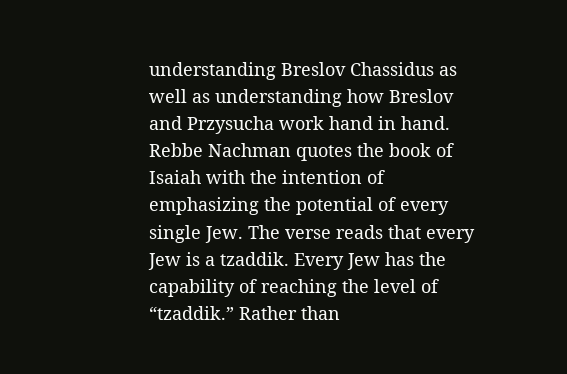understanding Breslov Chassidus as well as understanding how Breslov and Przysucha work hand in hand. Rebbe Nachman quotes the book of Isaiah with the intention of emphasizing the potential of every single Jew. The verse reads that every Jew is a tzaddik. Every Jew has the capability of reaching the level of “tzaddik.” Rather than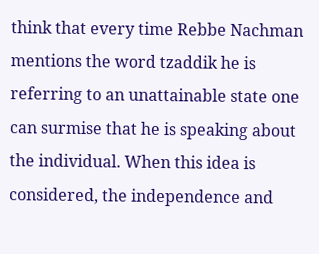think that every time Rebbe Nachman mentions the word tzaddik he is referring to an unattainable state one can surmise that he is speaking about the individual. When this idea is considered, the independence and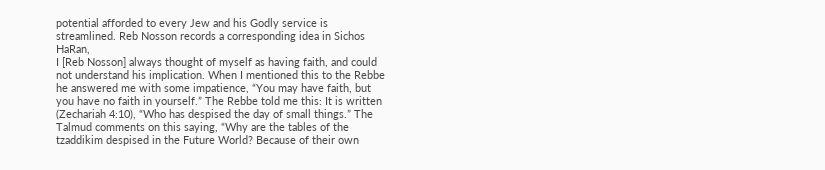potential afforded to every Jew and his Godly service is streamlined. Reb Nosson records a corresponding idea in Sichos HaRan,
I [Reb Nosson] always thought of myself as having faith, and could not understand his implication. When I mentioned this to the Rebbe he answered me with some impatience, “You may have faith, but you have no faith in yourself.” The Rebbe told me this: It is written (Zechariah 4:10), “Who has despised the day of small things.” The Talmud comments on this saying, “Why are the tables of the tzaddikim despised in the Future World? Because of their own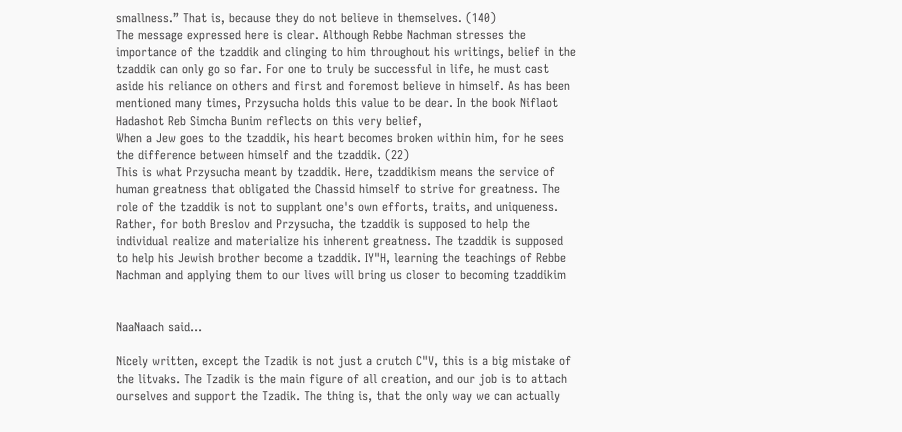smallness.” That is, because they do not believe in themselves. (140)
The message expressed here is clear. Although Rebbe Nachman stresses the importance of the tzaddik and clinging to him throughout his writings, belief in the tzaddik can only go so far. For one to truly be successful in life, he must cast aside his reliance on others and first and foremost believe in himself. As has been mentioned many times, Przysucha holds this value to be dear. In the book Niflaot Hadashot Reb Simcha Bunim reflects on this very belief,
When a Jew goes to the tzaddik, his heart becomes broken within him, for he sees the difference between himself and the tzaddik. (22)
This is what Przysucha meant by tzaddik. Here, tzaddikism means the service of human greatness that obligated the Chassid himself to strive for greatness. The role of the tzaddik is not to supplant one's own efforts, traits, and uniqueness. Rather, for both Breslov and Przysucha, the tzaddik is supposed to help the individual realize and materialize his inherent greatness. The tzaddik is supposed to help his Jewish brother become a tzaddik. IY"H, learning the teachings of Rebbe Nachman and applying them to our lives will bring us closer to becoming tzaddikim


NaaNaach said...

Nicely written, except the Tzadik is not just a crutch C"V, this is a big mistake of the litvaks. The Tzadik is the main figure of all creation, and our job is to attach ourselves and support the Tzadik. The thing is, that the only way we can actually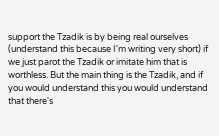support the Tzadik is by being real ourselves (understand this because I'm writing very short) if we just parot the Tzadik or imitate him that is worthless. But the main thing is the Tzadik, and if you would understand this you would understand that there's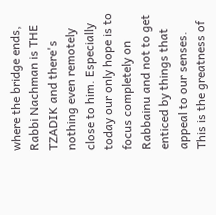where the bridge ends, Rabbi Nachman is THE TZADIK and there's nothing even remotely close to him. Especially today our only hope is to focus completely on Rabbainu and not to get enticed by things that appeal to our senses. This is the greatness of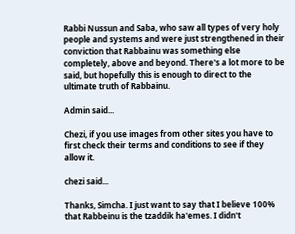Rabbi Nussun and Saba, who saw all types of very holy people and systems and were just strengthened in their conviction that Rabbainu was something else completely, above and beyond. There's a lot more to be said, but hopefully this is enough to direct to the ultimate truth of Rabbainu.

Admin said...

Chezi, if you use images from other sites you have to first check their terms and conditions to see if they allow it.

chezi said...

Thanks, Simcha. I just want to say that I believe 100% that Rabbeinu is the tzaddik ha'emes. I didn't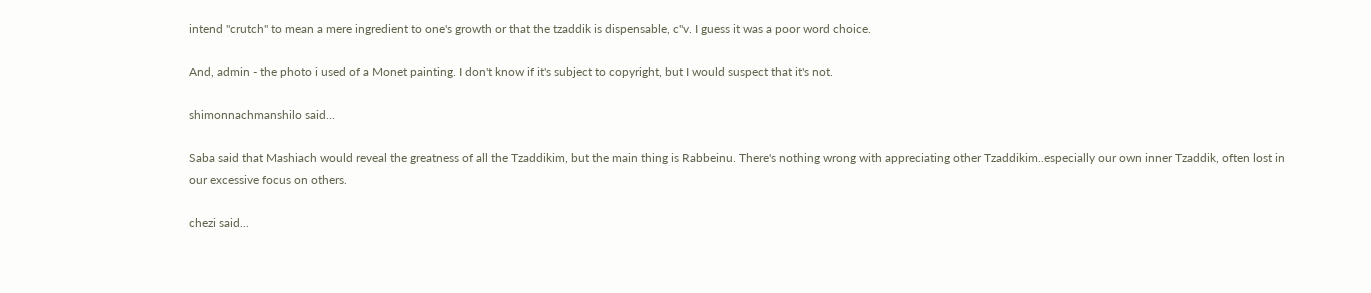intend "crutch" to mean a mere ingredient to one's growth or that the tzaddik is dispensable, c"v. I guess it was a poor word choice.

And, admin - the photo i used of a Monet painting. I don't know if it's subject to copyright, but I would suspect that it's not.

shimonnachmanshilo said...

Saba said that Mashiach would reveal the greatness of all the Tzaddikim, but the main thing is Rabbeinu. There's nothing wrong with appreciating other Tzaddikim..especially our own inner Tzaddik, often lost in our excessive focus on others.

chezi said...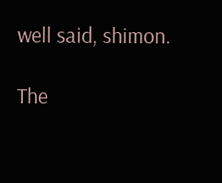well said, shimon.

The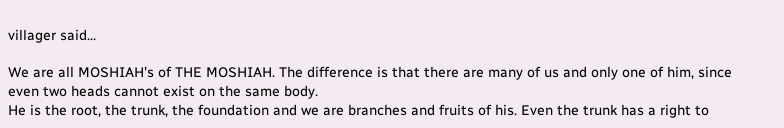villager said...

We are all MOSHIAH's of THE MOSHIAH. The difference is that there are many of us and only one of him, since even two heads cannot exist on the same body.
He is the root, the trunk, the foundation and we are branches and fruits of his. Even the trunk has a right to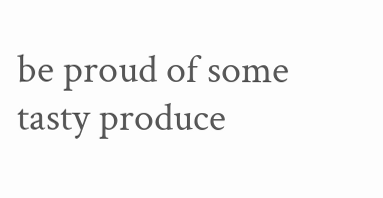be proud of some tasty produce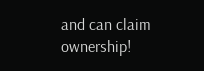and can claim ownership!